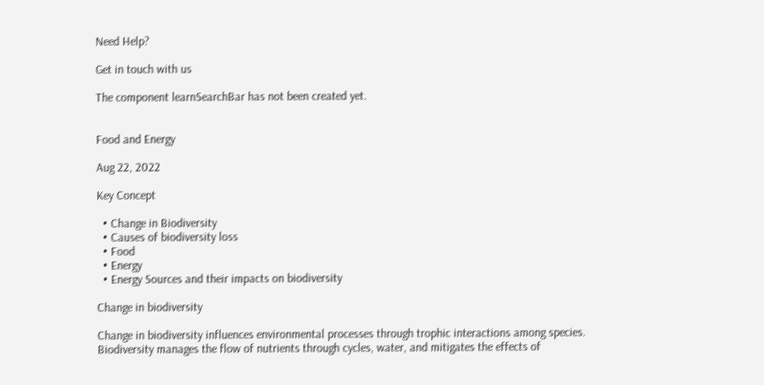Need Help?

Get in touch with us

The component learnSearchBar has not been created yet.


Food and Energy

Aug 22, 2022

Key Concept

  • Change in Biodiversity
  • Causes of biodiversity loss
  • Food
  • Energy
  • Energy Sources and their impacts on biodiversity

Change in biodiversity

Change in biodiversity influences environmental processes through trophic interactions among species. Biodiversity manages the flow of nutrients through cycles, water, and mitigates the effects of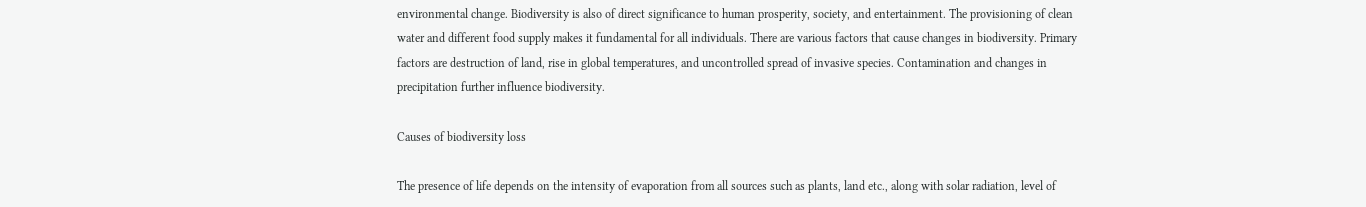environmental change. Biodiversity is also of direct significance to human prosperity, society, and entertainment. The provisioning of clean water and different food supply makes it fundamental for all individuals. There are various factors that cause changes in biodiversity. Primary factors are destruction of land, rise in global temperatures, and uncontrolled spread of invasive species. Contamination and changes in precipitation further influence biodiversity.

Causes of biodiversity loss

The presence of life depends on the intensity of evaporation from all sources such as plants, land etc., along with solar radiation, level of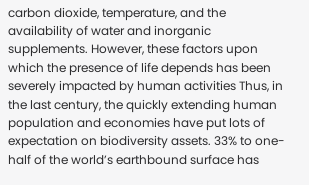carbon dioxide, temperature, and the availability of water and inorganic supplements. However, these factors upon which the presence of life depends has been severely impacted by human activities Thus, in the last century, the quickly extending human population and economies have put lots of expectation on biodiversity assets. 33% to one-half of the world’s earthbound surface has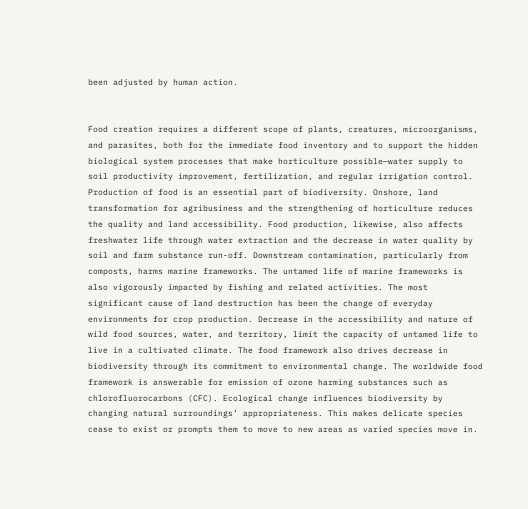been adjusted by human action.


Food creation requires a different scope of plants, creatures, microorganisms, and parasites, both for the immediate food inventory and to support the hidden biological system processes that make horticulture possible—water supply to soil productivity improvement, fertilization, and regular irrigation control. Production of food is an essential part of biodiversity. Onshore, land transformation for agribusiness and the strengthening of horticulture reduces the quality and land accessibility. Food production, likewise, also affects freshwater life through water extraction and the decrease in water quality by soil and farm substance run-off. Downstream contamination, particularly from composts, harms marine frameworks. The untamed life of marine frameworks is also vigorously impacted by fishing and related activities. The most significant cause of land destruction has been the change of everyday environments for crop production. Decrease in the accessibility and nature of wild food sources, water, and territory, limit the capacity of untamed life to live in a cultivated climate. The food framework also drives decrease in biodiversity through its commitment to environmental change. The worldwide food framework is answerable for emission of ozone harming substances such as chlorofluorocarbons (CFC). Ecological change influences biodiversity by changing natural surroundings’ appropriateness. This makes delicate species cease to exist or prompts them to move to new areas as varied species move in.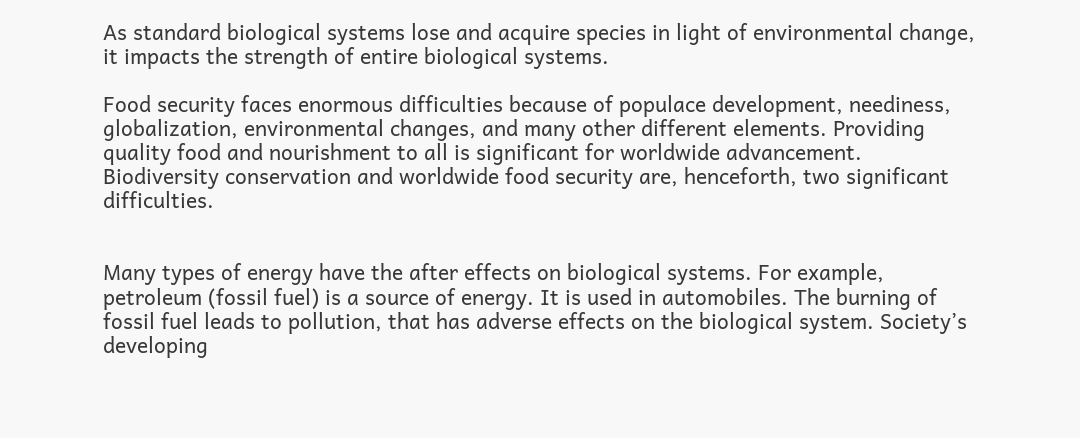As standard biological systems lose and acquire species in light of environmental change, it impacts the strength of entire biological systems.

Food security faces enormous difficulties because of populace development, neediness, globalization, environmental changes, and many other different elements. Providing quality food and nourishment to all is significant for worldwide advancement. Biodiversity conservation and worldwide food security are, henceforth, two significant difficulties.


Many types of energy have the after effects on biological systems. For example, petroleum (fossil fuel) is a source of energy. It is used in automobiles. The burning of fossil fuel leads to pollution, that has adverse effects on the biological system. Society’s developing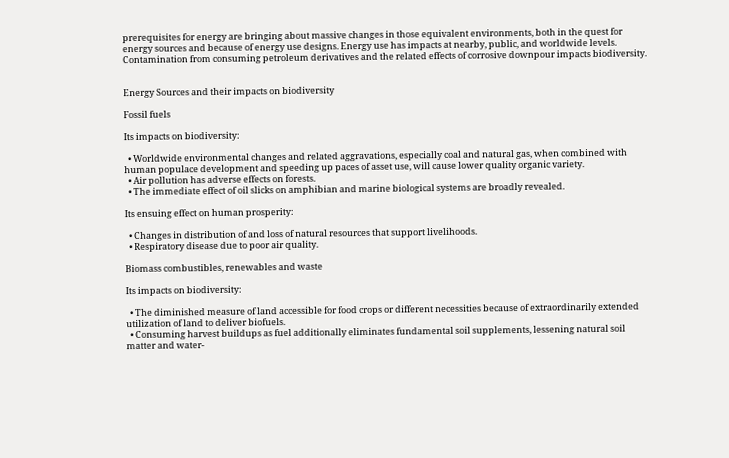prerequisites for energy are bringing about massive changes in those equivalent environments, both in the quest for energy sources and because of energy use designs. Energy use has impacts at nearby, public, and worldwide levels. Contamination from consuming petroleum derivatives and the related effects of corrosive downpour impacts biodiversity.


Energy Sources and their impacts on biodiversity

Fossil fuels

Its impacts on biodiversity:

  • Worldwide environmental changes and related aggravations, especially coal and natural gas, when combined with human populace development and speeding up paces of asset use, will cause lower quality organic variety.
  • Air pollution has adverse effects on forests.
  • The immediate effect of oil slicks on amphibian and marine biological systems are broadly revealed.

Its ensuing effect on human prosperity:

  • Changes in distribution of and loss of natural resources that support livelihoods.
  • Respiratory disease due to poor air quality.

Biomass combustibles, renewables and waste

Its impacts on biodiversity:

  • The diminished measure of land accessible for food crops or different necessities because of extraordinarily extended utilization of land to deliver biofuels.
  • Consuming harvest buildups as fuel additionally eliminates fundamental soil supplements, lessening natural soil matter and water-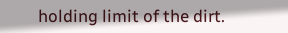holding limit of the dirt.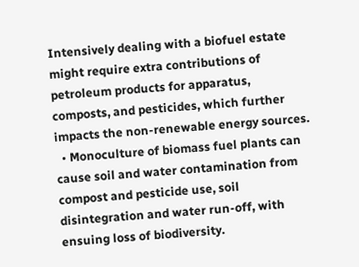Intensively dealing with a biofuel estate might require extra contributions of petroleum products for apparatus, composts, and pesticides, which further impacts the non-renewable energy sources.
  • Monoculture of biomass fuel plants can cause soil and water contamination from compost and pesticide use, soil disintegration and water run-off, with ensuing loss of biodiversity.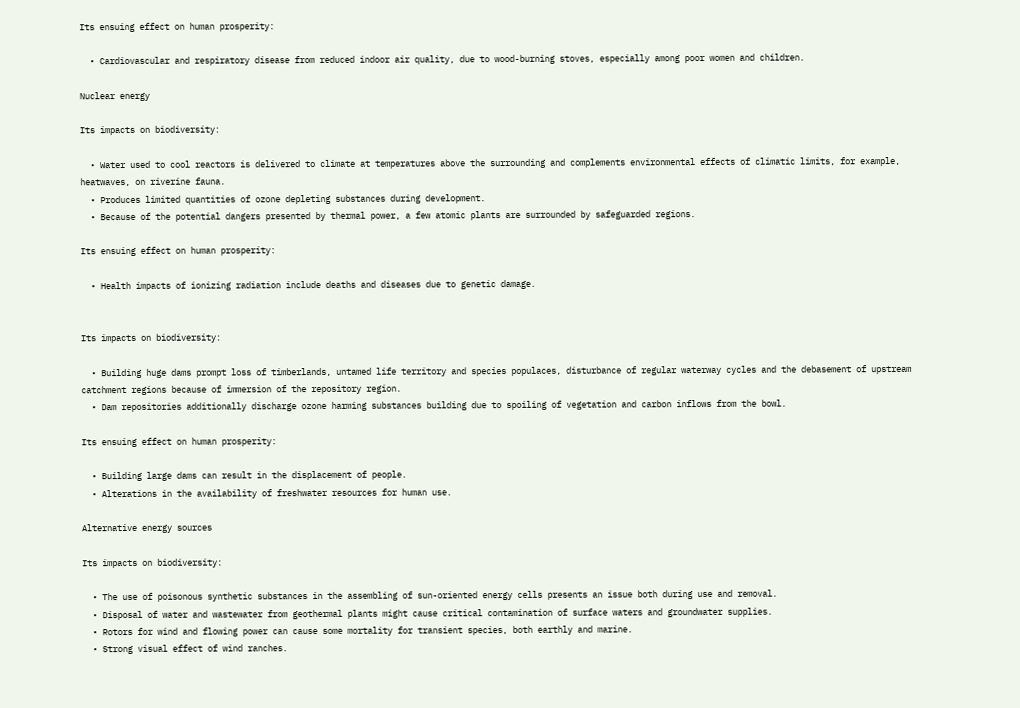Its ensuing effect on human prosperity:

  • Cardiovascular and respiratory disease from reduced indoor air quality, due to wood-burning stoves, especially among poor women and children.

Nuclear energy

Its impacts on biodiversity:

  • Water used to cool reactors is delivered to climate at temperatures above the surrounding and complements environmental effects of climatic limits, for example, heatwaves, on riverine fauna.
  • Produces limited quantities of ozone depleting substances during development.
  • Because of the potential dangers presented by thermal power, a few atomic plants are surrounded by safeguarded regions.

Its ensuing effect on human prosperity:

  • Health impacts of ionizing radiation include deaths and diseases due to genetic damage.


Its impacts on biodiversity:

  • Building huge dams prompt loss of timberlands, untamed life territory and species populaces, disturbance of regular waterway cycles and the debasement of upstream catchment regions because of immersion of the repository region.
  • Dam repositories additionally discharge ozone harming substances building due to spoiling of vegetation and carbon inflows from the bowl.

Its ensuing effect on human prosperity:

  • Building large dams can result in the displacement of people.
  • Alterations in the availability of freshwater resources for human use.

Alternative energy sources

Its impacts on biodiversity:

  • The use of poisonous synthetic substances in the assembling of sun-oriented energy cells presents an issue both during use and removal.
  • Disposal of water and wastewater from geothermal plants might cause critical contamination of surface waters and groundwater supplies.
  • Rotors for wind and flowing power can cause some mortality for transient species, both earthly and marine.
  • Strong visual effect of wind ranches.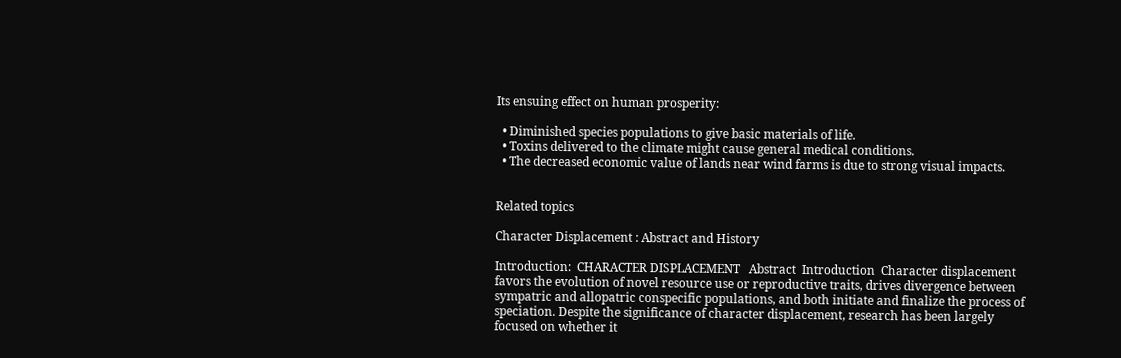Its ensuing effect on human prosperity:

  • Diminished species populations to give basic materials of life.
  • Toxins delivered to the climate might cause general medical conditions.
  • The decreased economic value of lands near wind farms is due to strong visual impacts.


Related topics

Character Displacement : Abstract and History

Introduction:  CHARACTER DISPLACEMENT   Abstract  Introduction  Character displacement favors the evolution of novel resource use or reproductive traits, drives divergence between sympatric and allopatric conspecific populations, and both initiate and finalize the process of speciation. Despite the significance of character displacement, research has been largely focused on whether it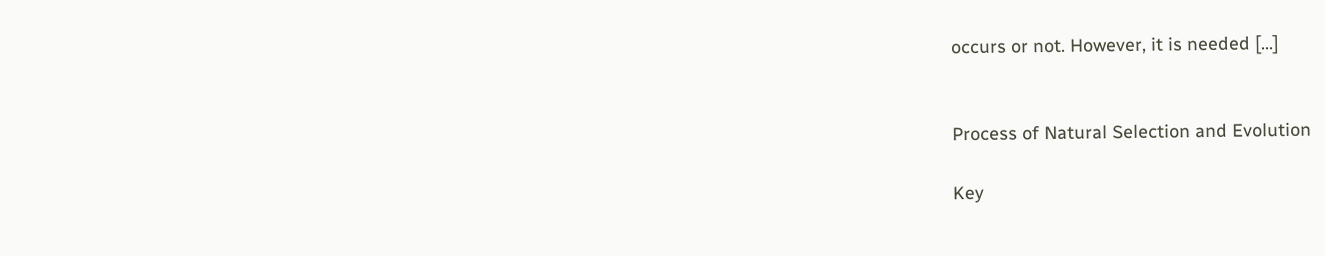occurs or not. However, it is needed […]


Process of Natural Selection and Evolution

Key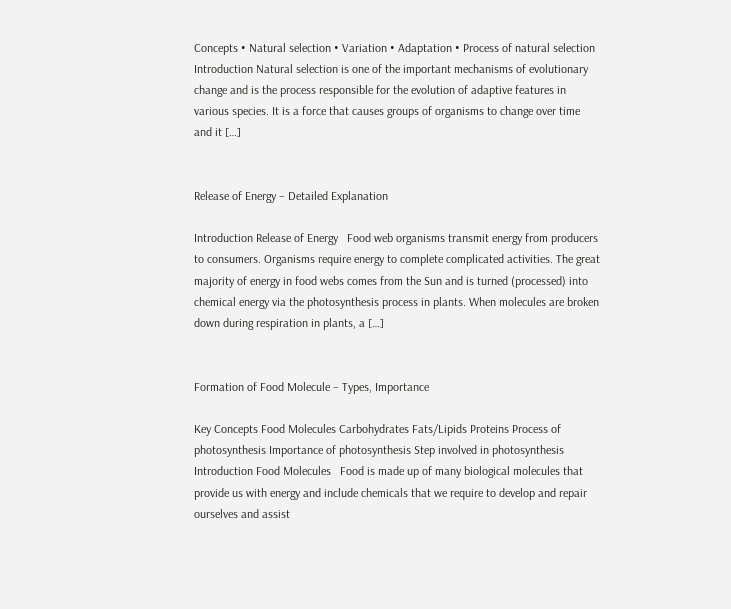Concepts • Natural selection • Variation • Adaptation • Process of natural selection Introduction Natural selection is one of the important mechanisms of evolutionary change and is the process responsible for the evolution of adaptive features in various species. It is a force that causes groups of organisms to change over time and it […]


Release of Energy – Detailed Explanation

Introduction Release of Energy   Food web organisms transmit energy from producers to consumers. Organisms require energy to complete complicated activities. The great majority of energy in food webs comes from the Sun and is turned (processed) into chemical energy via the photosynthesis process in plants. When molecules are broken down during respiration in plants, a […]


Formation of Food Molecule – Types, Importance

Key Concepts Food Molecules Carbohydrates Fats/Lipids Proteins Process of photosynthesis Importance of photosynthesis Step involved in photosynthesis Introduction Food Molecules   Food is made up of many biological molecules that provide us with energy and include chemicals that we require to develop and repair ourselves and assist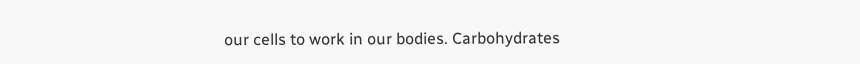our cells to work in our bodies. Carbohydrates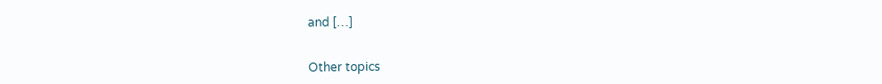and […]


Other topics